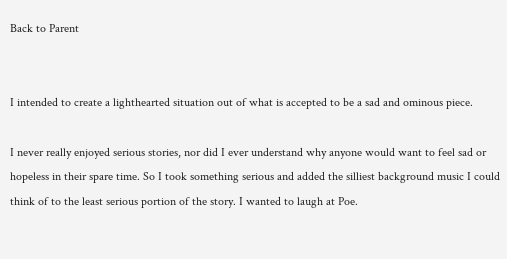Back to Parent


I intended to create a lighthearted situation out of what is accepted to be a sad and ominous piece.

I never really enjoyed serious stories, nor did I ever understand why anyone would want to feel sad or hopeless in their spare time. So I took something serious and added the silliest background music I could think of to the least serious portion of the story. I wanted to laugh at Poe.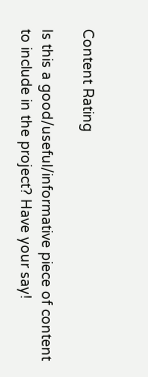Content Rating

Is this a good/useful/informative piece of content to include in the project? Have your say!